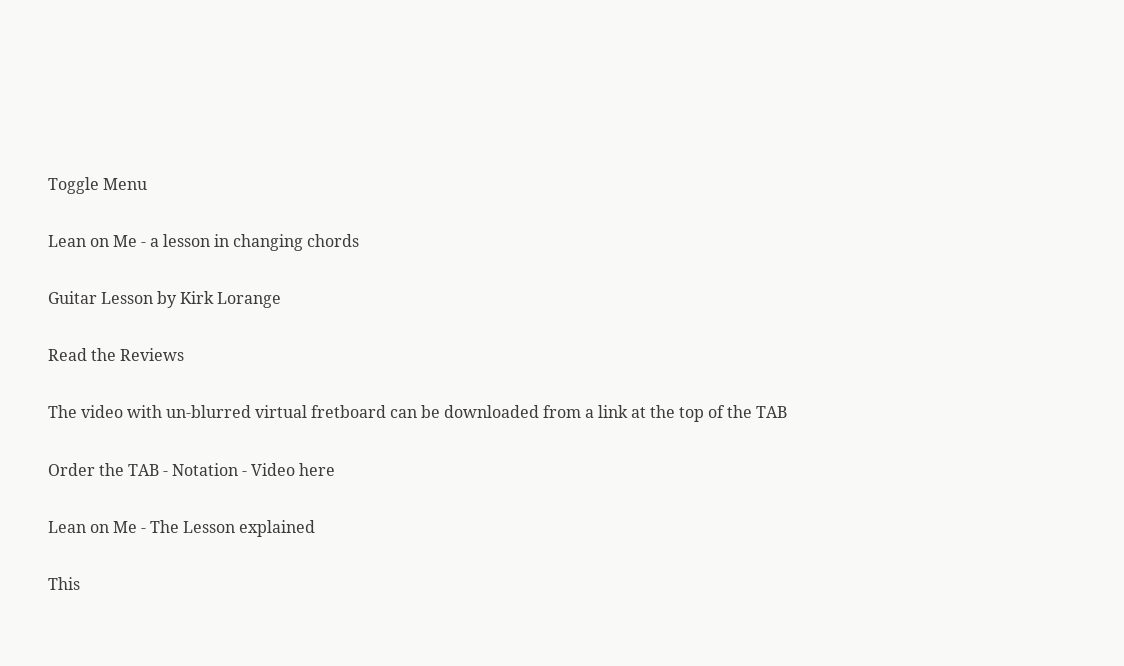Toggle Menu

Lean on Me - a lesson in changing chords

Guitar Lesson by Kirk Lorange

Read the Reviews

The video with un-blurred virtual fretboard can be downloaded from a link at the top of the TAB

Order the TAB - Notation - Video here

Lean on Me - The Lesson explained

This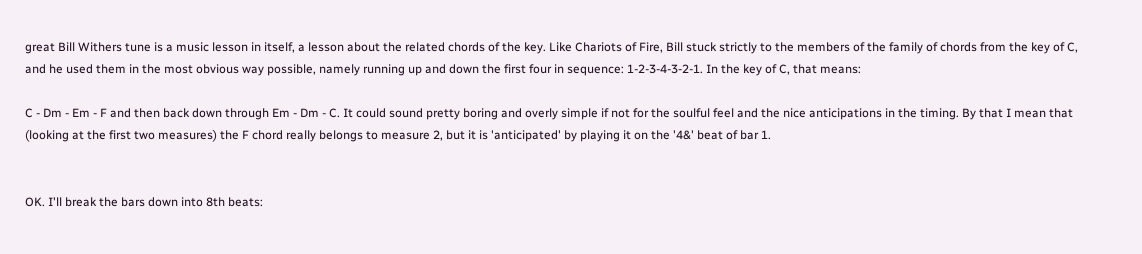great Bill Withers tune is a music lesson in itself, a lesson about the related chords of the key. Like Chariots of Fire, Bill stuck strictly to the members of the family of chords from the key of C, and he used them in the most obvious way possible, namely running up and down the first four in sequence: 1-2-3-4-3-2-1. In the key of C, that means:

C - Dm - Em - F and then back down through Em - Dm - C. It could sound pretty boring and overly simple if not for the soulful feel and the nice anticipations in the timing. By that I mean that (looking at the first two measures) the F chord really belongs to measure 2, but it is 'anticipated' by playing it on the '4&' beat of bar 1.


OK. I'll break the bars down into 8th beats: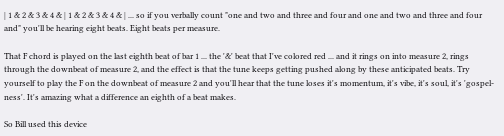| 1 & 2 & 3 & 4 & | 1 & 2 & 3 & 4 & | ... so if you verbally count "one and two and three and four and one and two and three and four and" you'll be hearing eight beats. Eight beats per measure.

That F chord is played on the last eighth beat of bar 1 ... the '&' beat that I've colored red ... and it rings on into measure 2, rings through the downbeat of measure 2, and the effect is that the tune keeps getting pushed along by these anticipated beats. Try yourself to play the F on the downbeat of measure 2 and you'll hear that the tune loses it's momentum, it's vibe, it's soul, it's 'gospel-ness'. It's amazing what a difference an eighth of a beat makes.

So Bill used this device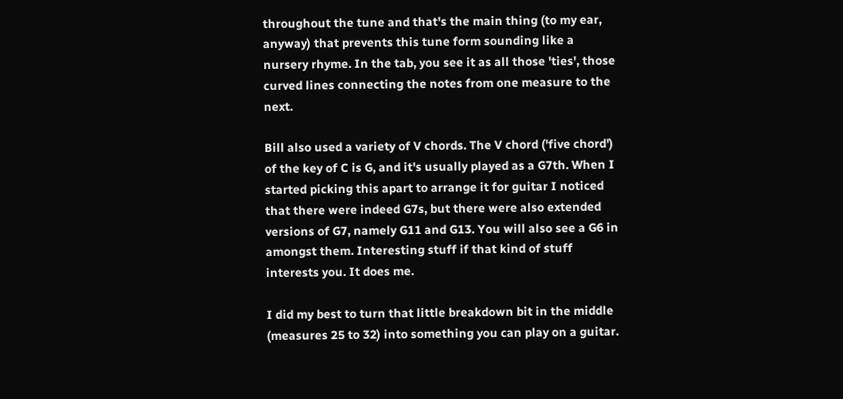throughout the tune and that's the main thing (to my ear, anyway) that prevents this tune form sounding like a nursery rhyme. In the tab, you see it as all those 'ties', those curved lines connecting the notes from one measure to the next.

Bill also used a variety of V chords. The V chord ('five chord') of the key of C is G, and it's usually played as a G7th. When I started picking this apart to arrange it for guitar I noticed that there were indeed G7s, but there were also extended versions of G7, namely G11 and G13. You will also see a G6 in amongst them. Interesting stuff if that kind of stuff interests you. It does me.

I did my best to turn that little breakdown bit in the middle (measures 25 to 32) into something you can play on a guitar.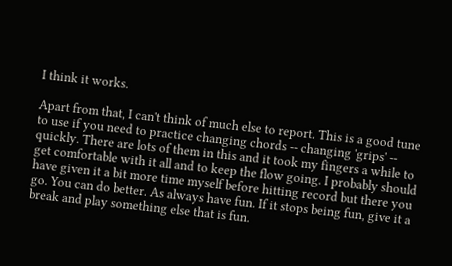I think it works.

Apart from that, I can't think of much else to report. This is a good tune to use if you need to practice changing chords -- changing 'grips' -- quickly. There are lots of them in this and it took my fingers a while to get comfortable with it all and to keep the flow going. I probably should have given it a bit more time myself before hitting record but there you go. You can do better. As always have fun. If it stops being fun, give it a break and play something else that is fun.